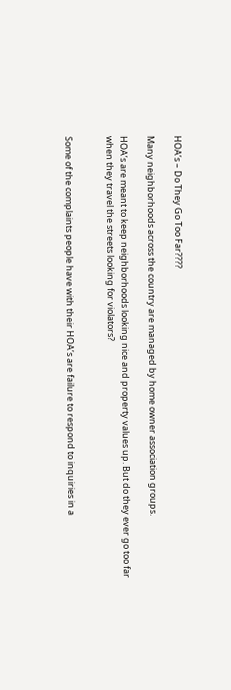HOA’s – Do They Go Too Far????

Many neighborhoods across the country are managed by home owner association groups.

HOA’s are meant to keep neighborhoods looking nice and property values up. But do they ever go too far when they travel the streets looking for violators?


Some of the complaints people have with their HOA’s are failure to respond to inquiries in a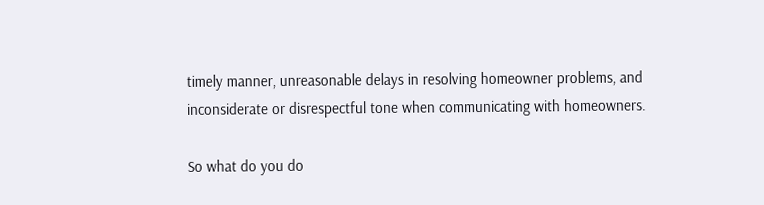timely manner, unreasonable delays in resolving homeowner problems, and inconsiderate or disrespectful tone when communicating with homeowners.

So what do you do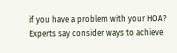if you have a problem with your HOA?  Experts say consider ways to achieve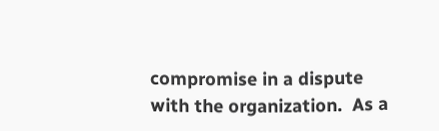compromise in a dispute with the organization.  As a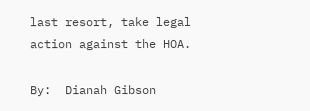last resort, take legal action against the HOA.

By:  Dianah Gibson